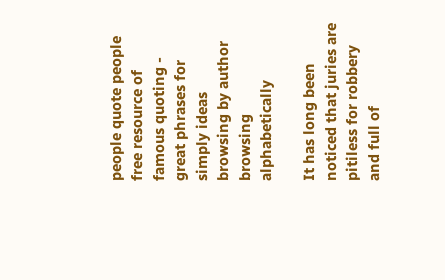people quote people free resource of famous quoting - great phrases for simply ideas
browsing by author
browsing alphabetically

It has long been noticed that juries are pitiless for robbery and full of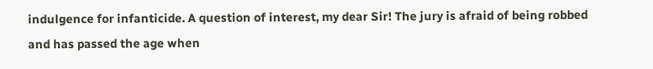indulgence for infanticide. A question of interest, my dear Sir! The jury is afraid of being robbed and has passed the age when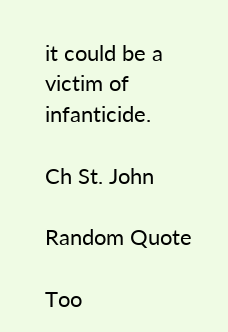it could be a victim of infanticide.

Ch St. John

Random Quote

Too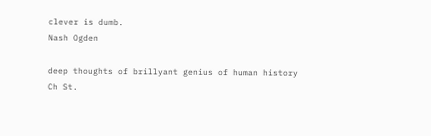clever is dumb.
Nash Ogden

deep thoughts of brillyant genius of human history
Ch St.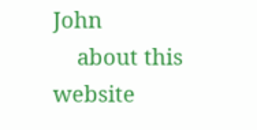John
    about this website